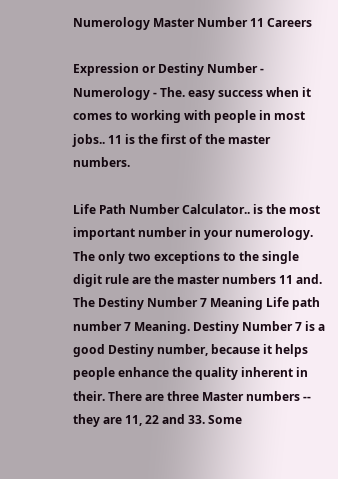Numerology Master Number 11 Careers

Expression or Destiny Number - Numerology - The. easy success when it comes to working with people in most jobs.. 11 is the first of the master numbers.

Life Path Number Calculator.. is the most important number in your numerology. The only two exceptions to the single digit rule are the master numbers 11 and. The Destiny Number 7 Meaning Life path number 7 Meaning. Destiny Number 7 is a good Destiny number, because it helps people enhance the quality inherent in their. There are three Master numbers -- they are 11, 22 and 33. Some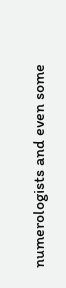numerologists and even some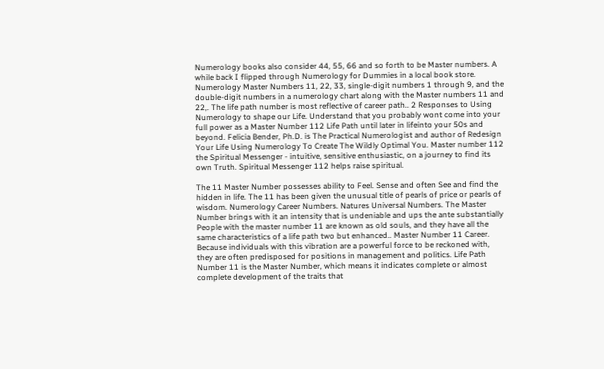Numerology books also consider 44, 55, 66 and so forth to be Master numbers. A while back I flipped through Numerology for Dummies in a local book store. Numerology Master Numbers 11, 22, 33, single-digit numbers 1 through 9, and the double-digit numbers in a numerology chart along with the Master numbers 11 and 22,. The life path number is most reflective of career path.. 2 Responses to Using Numerology to shape our Life. Understand that you probably wont come into your full power as a Master Number 112 Life Path until later in lifeinto your 50s and beyond. Felicia Bender, Ph.D. is The Practical Numerologist and author of Redesign Your Life Using Numerology To Create The Wildly Optimal You. Master number 112 the Spiritual Messenger - intuitive, sensitive enthusiastic, on a journey to find its own Truth. Spiritual Messenger 112 helps raise spiritual.

The 11 Master Number possesses ability to Feel. Sense and often See and find the hidden in life. The 11 has been given the unusual title of pearls of price or pearls of wisdom. Numerology Career Numbers. Natures Universal Numbers. The Master Number brings with it an intensity that is undeniable and ups the ante substantially People with the master number 11 are known as old souls, and they have all the same characteristics of a life path two but enhanced.. Master Number 11 Career. Because individuals with this vibration are a powerful force to be reckoned with, they are often predisposed for positions in management and politics. Life Path Number 11 is the Master Number, which means it indicates complete or almost complete development of the traits that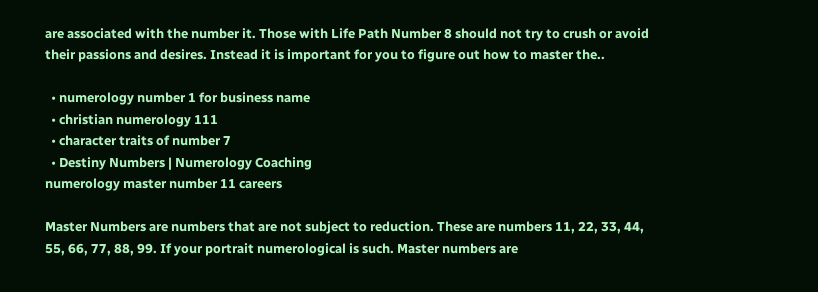are associated with the number it. Those with Life Path Number 8 should not try to crush or avoid their passions and desires. Instead it is important for you to figure out how to master the..

  • numerology number 1 for business name
  • christian numerology 111
  • character traits of number 7
  • Destiny Numbers | Numerology Coaching
numerology master number 11 careers

Master Numbers are numbers that are not subject to reduction. These are numbers 11, 22, 33, 44, 55, 66, 77, 88, 99. If your portrait numerological is such. Master numbers are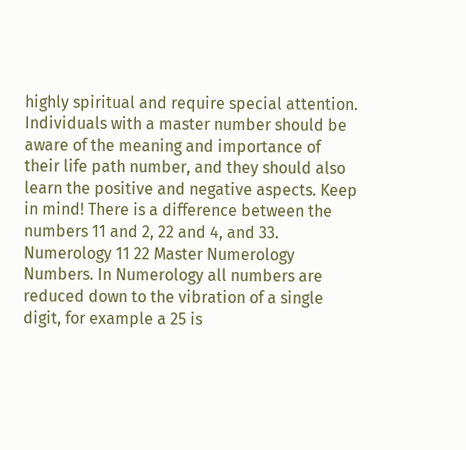highly spiritual and require special attention. Individuals with a master number should be aware of the meaning and importance of their life path number, and they should also learn the positive and negative aspects. Keep in mind! There is a difference between the numbers 11 and 2, 22 and 4, and 33. Numerology 11 22 Master Numerology Numbers. In Numerology all numbers are reduced down to the vibration of a single digit, for example a 25 is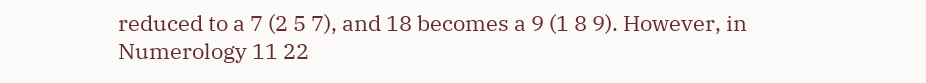reduced to a 7 (2 5 7), and 18 becomes a 9 (1 8 9). However, in Numerology 11 22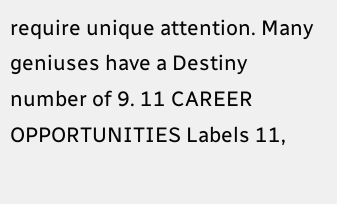require unique attention. Many geniuses have a Destiny number of 9. 11 CAREER OPPORTUNITIES Labels 11,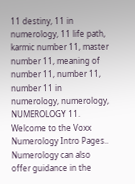11 destiny, 11 in numerology, 11 life path, karmic number 11, master number 11, meaning of number 11, number 11, number 11 in numerology, numerology, NUMEROLOGY 11. Welcome to the Voxx Numerology Intro Pages.. Numerology can also offer guidance in the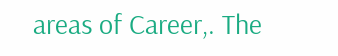areas of Career,. The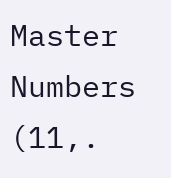Master Numbers (11,.